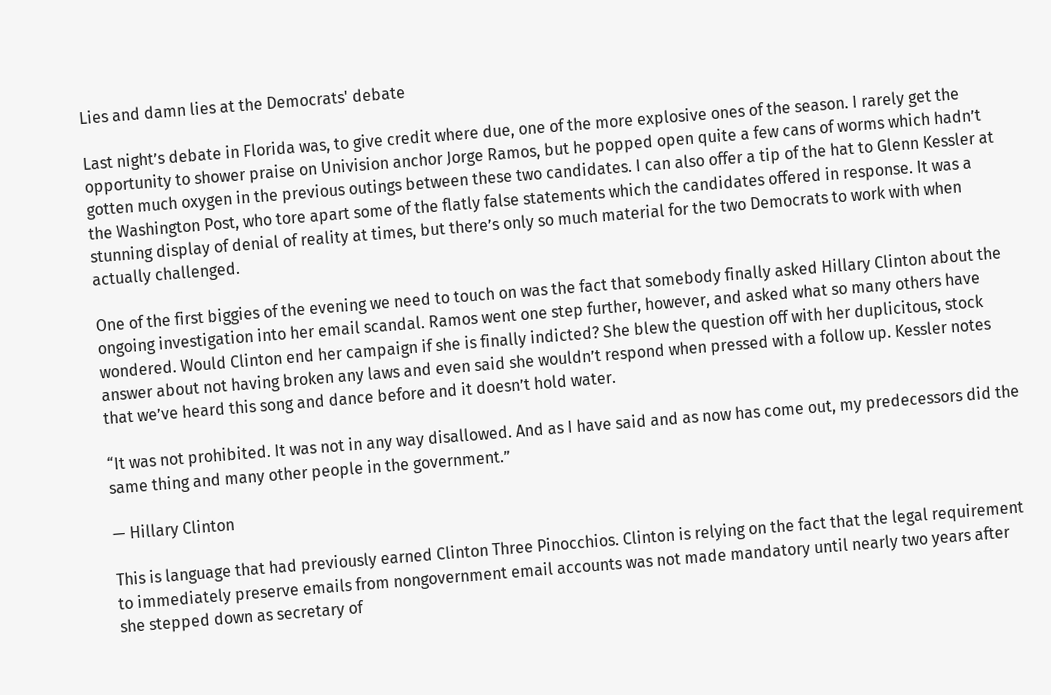Lies and damn lies at the Democrats' debate

Last night’s debate in Florida was, to give credit where due, one of the more explosive ones of the season. I rarely get the opportunity to shower praise on Univision anchor Jorge Ramos, but he popped open quite a few cans of worms which hadn’t gotten much oxygen in the previous outings between these two candidates. I can also offer a tip of the hat to Glenn Kessler at the Washington Post, who tore apart some of the flatly false statements which the candidates offered in response. It was a stunning display of denial of reality at times, but there’s only so much material for the two Democrats to work with when actually challenged.

One of the first biggies of the evening we need to touch on was the fact that somebody finally asked Hillary Clinton about the ongoing investigation into her email scandal. Ramos went one step further, however, and asked what so many others have wondered. Would Clinton end her campaign if she is finally indicted? She blew the question off with her duplicitous, stock answer about not having broken any laws and even said she wouldn’t respond when pressed with a follow up. Kessler notes that we’ve heard this song and dance before and it doesn’t hold water.

“It was not prohibited. It was not in any way disallowed. And as I have said and as now has come out, my predecessors did the same thing and many other people in the government.”

— Hillary Clinton

This is language that had previously earned Clinton Three Pinocchios. Clinton is relying on the fact that the legal requirement to immediately preserve emails from nongovernment email accounts was not made mandatory until nearly two years after she stepped down as secretary of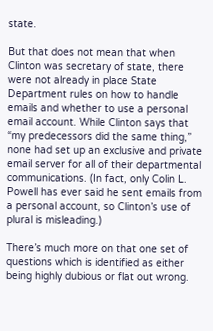state.

But that does not mean that when Clinton was secretary of state, there were not already in place State Department rules on how to handle emails and whether to use a personal email account. While Clinton says that “my predecessors did the same thing,” none had set up an exclusive and private email server for all of their departmental communications. (In fact, only Colin L. Powell has ever said he sent emails from a personal account, so Clinton’s use of plural is misleading.)

There’s much more on that one set of questions which is identified as either being highly dubious or flat out wrong.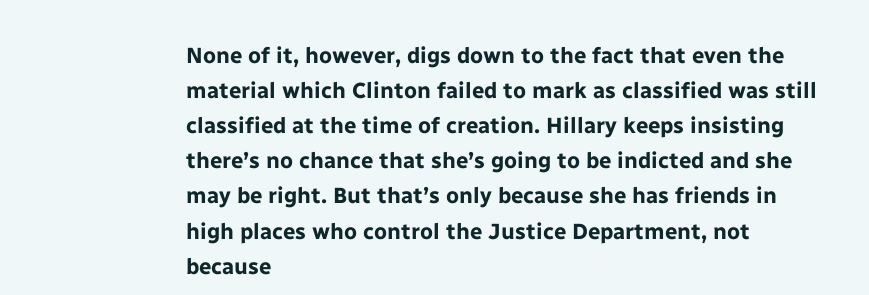None of it, however, digs down to the fact that even the material which Clinton failed to mark as classified was still classified at the time of creation. Hillary keeps insisting there’s no chance that she’s going to be indicted and she may be right. But that’s only because she has friends in high places who control the Justice Department, not because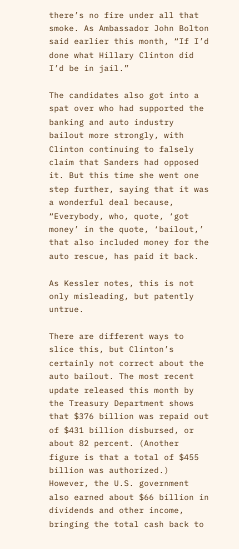there’s no fire under all that smoke. As Ambassador John Bolton said earlier this month, “If I’d done what Hillary Clinton did I’d be in jail.”

The candidates also got into a spat over who had supported the banking and auto industry bailout more strongly, with Clinton continuing to falsely claim that Sanders had opposed it. But this time she went one step further, saying that it was a wonderful deal because, “Everybody, who, quote, ‘got money’ in the quote, ‘bailout,’ that also included money for the auto rescue, has paid it back.

As Kessler notes, this is not only misleading, but patently untrue.

There are different ways to slice this, but Clinton’s certainly not correct about the auto bailout. The most recent update released this month by the Treasury Department shows that $376 billion was repaid out of $431 billion disbursed, or about 82 percent. (Another figure is that a total of $455 billion was authorized.) However, the U.S. government also earned about $66 billion in dividends and other income, bringing the total cash back to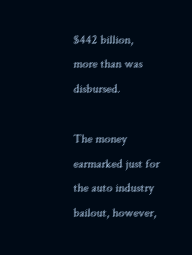$442 billion, more than was disbursed.

The money earmarked just for the auto industry bailout, however,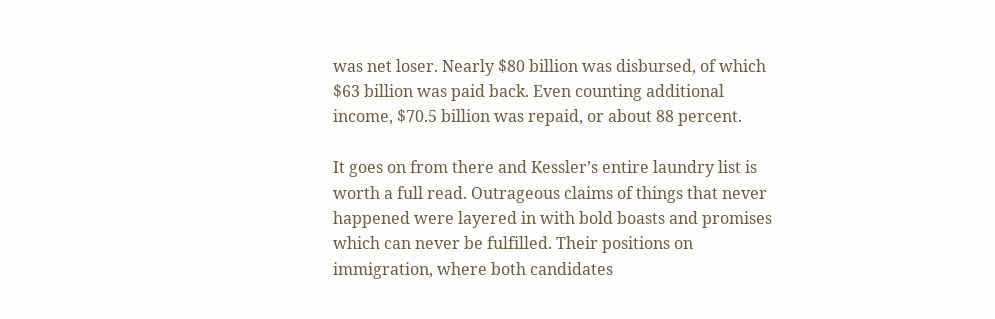was net loser. Nearly $80 billion was disbursed, of which $63 billion was paid back. Even counting additional income, $70.5 billion was repaid, or about 88 percent.

It goes on from there and Kessler’s entire laundry list is worth a full read. Outrageous claims of things that never happened were layered in with bold boasts and promises which can never be fulfilled. Their positions on immigration, where both candidates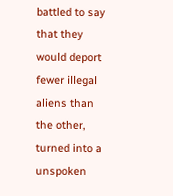battled to say that they would deport fewer illegal aliens than the other, turned into a unspoken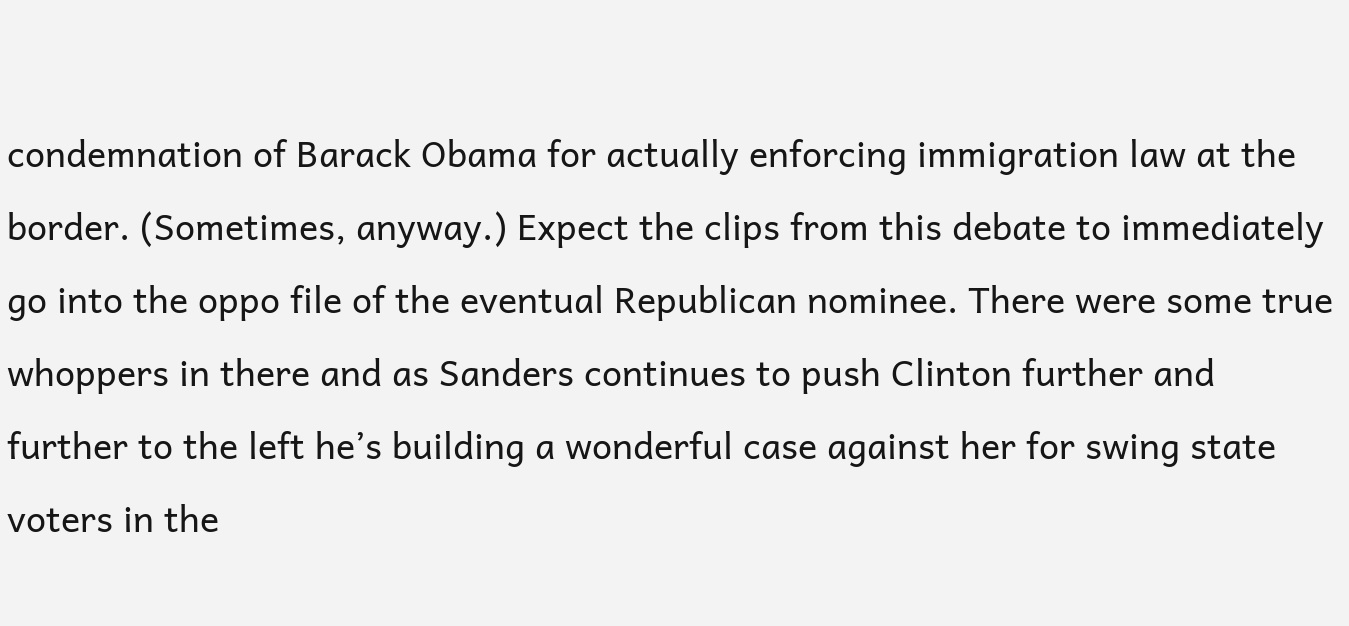condemnation of Barack Obama for actually enforcing immigration law at the border. (Sometimes, anyway.) Expect the clips from this debate to immediately go into the oppo file of the eventual Republican nominee. There were some true whoppers in there and as Sanders continues to push Clinton further and further to the left he’s building a wonderful case against her for swing state voters in the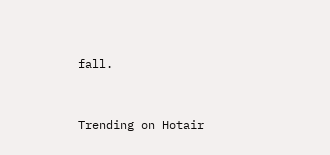fall.


Trending on Hotair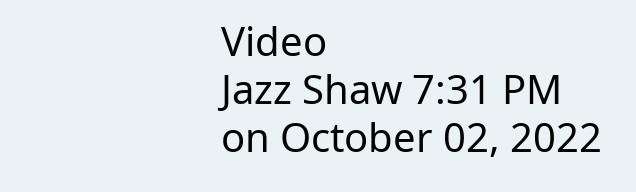Video
Jazz Shaw 7:31 PM on October 02, 2022